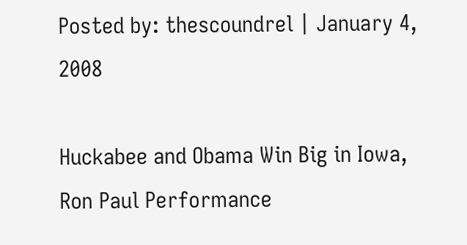Posted by: thescoundrel | January 4, 2008

Huckabee and Obama Win Big in Iowa, Ron Paul Performance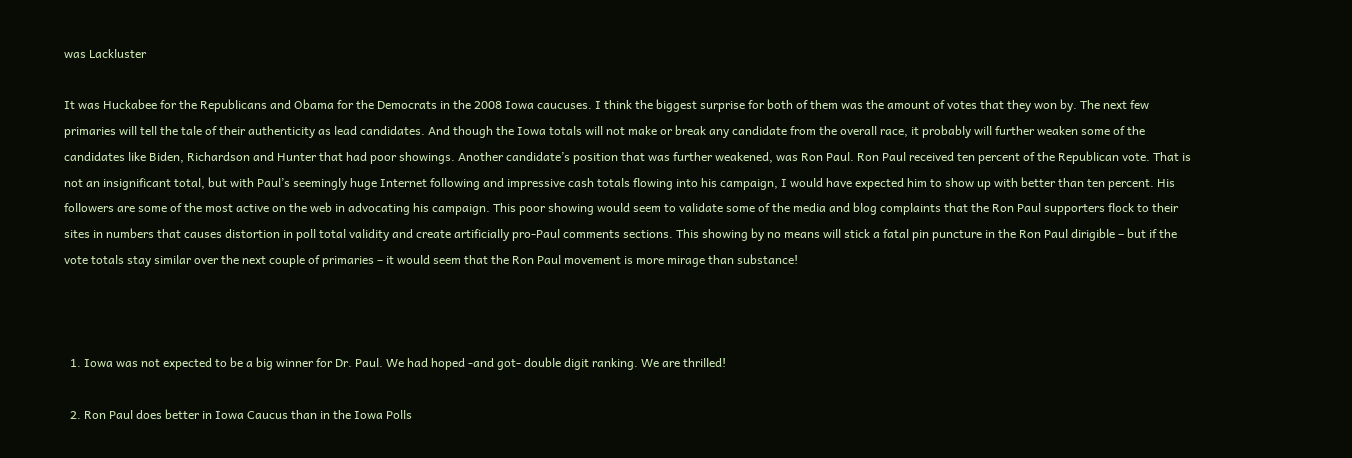was Lackluster

It was Huckabee for the Republicans and Obama for the Democrats in the 2008 Iowa caucuses. I think the biggest surprise for both of them was the amount of votes that they won by. The next few primaries will tell the tale of their authenticity as lead candidates. And though the Iowa totals will not make or break any candidate from the overall race, it probably will further weaken some of the candidates like Biden, Richardson and Hunter that had poor showings. Another candidate’s position that was further weakened, was Ron Paul. Ron Paul received ten percent of the Republican vote. That is not an insignificant total, but with Paul’s seemingly huge Internet following and impressive cash totals flowing into his campaign, I would have expected him to show up with better than ten percent. His followers are some of the most active on the web in advocating his campaign. This poor showing would seem to validate some of the media and blog complaints that the Ron Paul supporters flock to their sites in numbers that causes distortion in poll total validity and create artificially pro-Paul comments sections. This showing by no means will stick a fatal pin puncture in the Ron Paul dirigible – but if the vote totals stay similar over the next couple of primaries – it would seem that the Ron Paul movement is more mirage than substance!



  1. Iowa was not expected to be a big winner for Dr. Paul. We had hoped -and got- double digit ranking. We are thrilled!

  2. Ron Paul does better in Iowa Caucus than in the Iowa Polls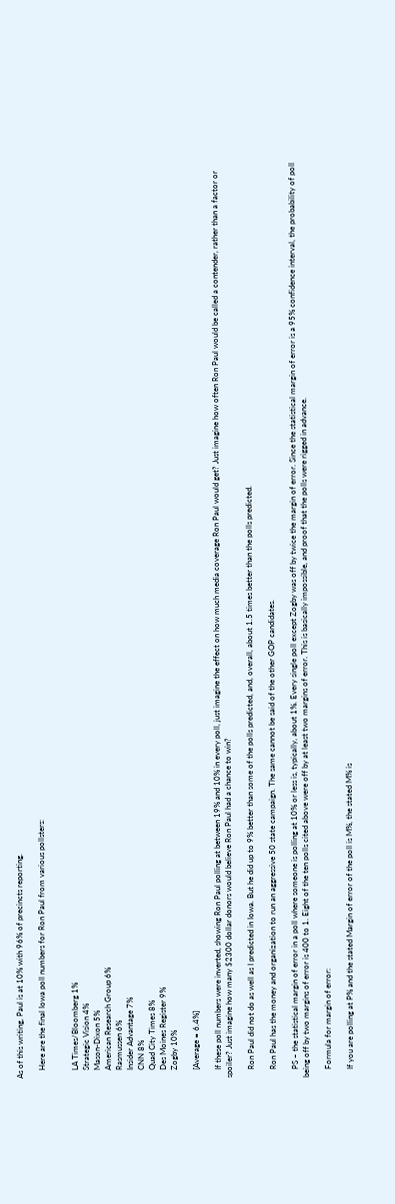As of this writing, Paul is at 10% with 96% of precincts reporting.

    Here are the final Iowa poll numbers for Ron Paul from various pollsters:


    LA Times/Bloomberg 1%
    Strategic Vision 4%
    Mason-Dixon 5%
    American Research Group 6%
    Rasmussen 6%
    Insider Advantage 7%
    CNN 8%
    Quad City Times 8%
    Des Moines Register 9%
    Zogby 10%

    [Average = 6.4%]

    If these poll numbers were inverted, showing Ron Paul polling at between 19% and 10% in every poll, just imagine the effect on how much media coverage Ron Paul would get? Just imagine how often Ron Paul would be called a contender, rather than a factor or spoiler? Just imagine how many $2300 dollar donors would believe Ron Paul had a chance to win?

    Ron Paul did not do as well as I predicted in Iowa. But he did up to 9% better than some of the polls predicted, and, overall, about 1.5 times better than the polls predicted.

    Ron Paul has the money and organization to run an aggressive 50 state campaign. The same cannot be said of the other GOP candidates.

    PS – the statistical margin of error in a poll where someone is polling at 10% or less is, typically, about 1%. Every single poll except Zogby was off by twice the margin of error. Since the statistical margin of error is a 95% confidence interval, the probability of poll being off by two margins of error is 400 to 1. Eight of the ten polls cited above were off by at least two margins of error. This is basically impossible, and proof that the polls were rigged in advance.

    Formula for margin of error:

    If you are polling at P% and the stated Margin of error of the poll is M%, the stated M% is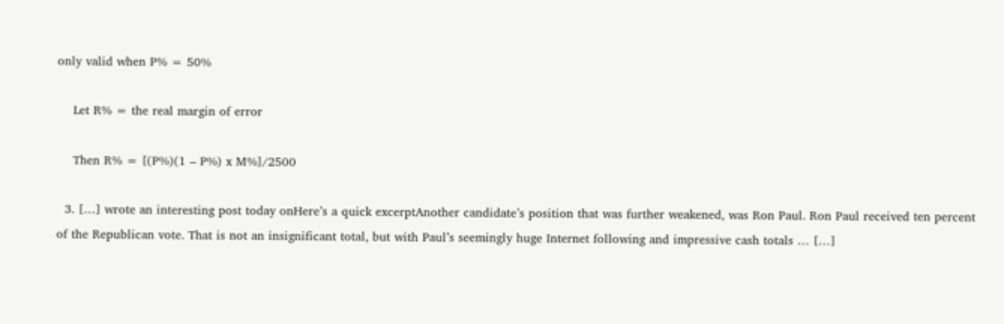only valid when P% = 50%

    Let R% = the real margin of error

    Then R% = [(P%)(1 – P%) x M%]/2500

  3. […] wrote an interesting post today onHere’s a quick excerptAnother candidate’s position that was further weakened, was Ron Paul. Ron Paul received ten percent of the Republican vote. That is not an insignificant total, but with Paul’s seemingly huge Internet following and impressive cash totals … […]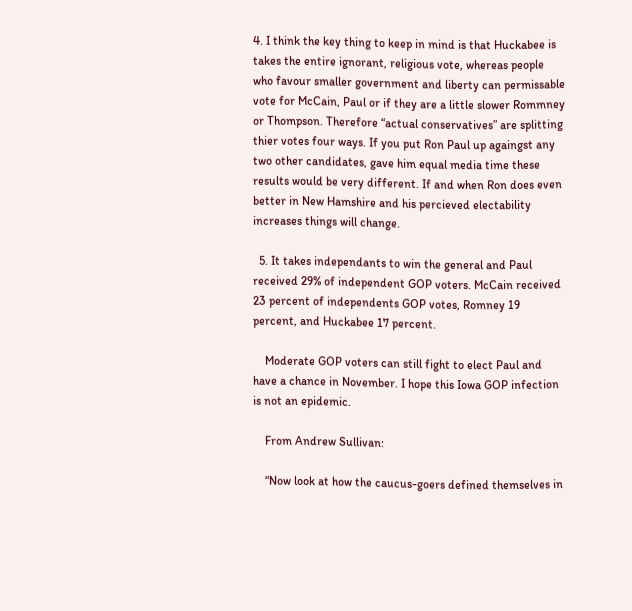4. I think the key thing to keep in mind is that Huckabee is takes the entire ignorant, religious vote, whereas people who favour smaller government and liberty can permissable vote for McCain, Paul or if they are a little slower Rommney or Thompson. Therefore “actual conservatives” are splitting thier votes four ways. If you put Ron Paul up againgst any two other candidates, gave him equal media time these results would be very different. If and when Ron does even better in New Hamshire and his percieved electability increases things will change.

  5. It takes independants to win the general and Paul received 29% of independent GOP voters. McCain received 23 percent of independents GOP votes, Romney 19 percent, and Huckabee 17 percent.

    Moderate GOP voters can still fight to elect Paul and have a chance in November. I hope this Iowa GOP infection is not an epidemic.

    From Andrew Sullivan:

    “Now look at how the caucus-goers defined themselves in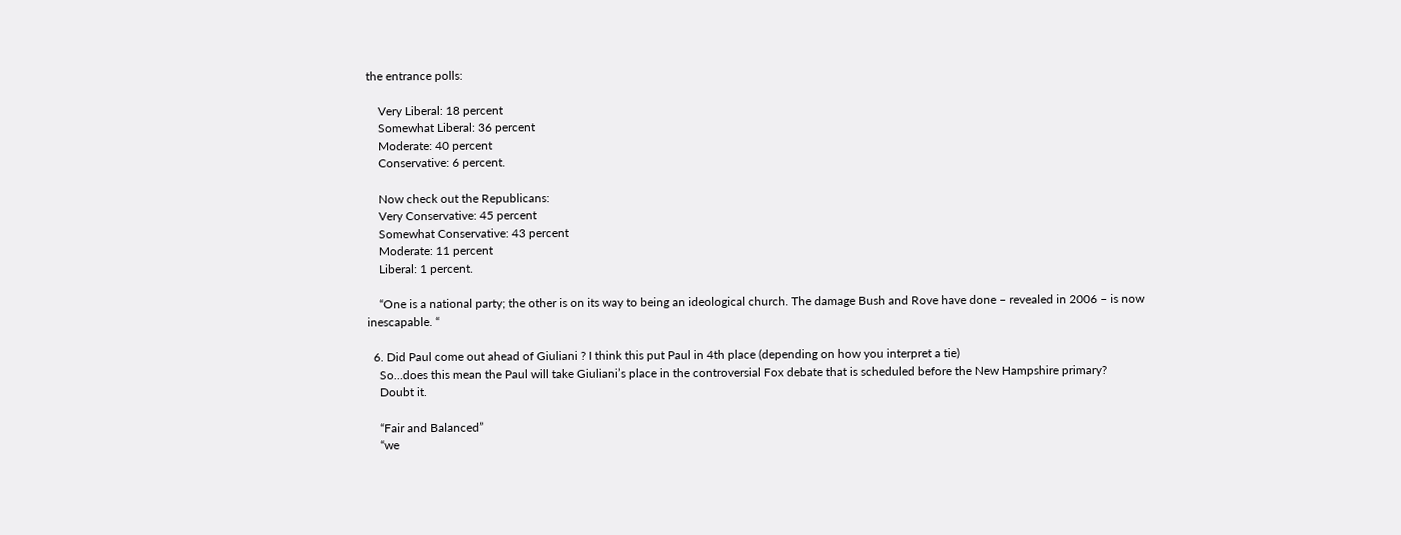the entrance polls:

    Very Liberal: 18 percent
    Somewhat Liberal: 36 percent
    Moderate: 40 percent
    Conservative: 6 percent.

    Now check out the Republicans:
    Very Conservative: 45 percent
    Somewhat Conservative: 43 percent
    Moderate: 11 percent
    Liberal: 1 percent.

    “One is a national party; the other is on its way to being an ideological church. The damage Bush and Rove have done – revealed in 2006 – is now inescapable. “

  6. Did Paul come out ahead of Giuliani ? I think this put Paul in 4th place (depending on how you interpret a tie)
    So…does this mean the Paul will take Giuliani’s place in the controversial Fox debate that is scheduled before the New Hampshire primary?
    Doubt it.

    “Fair and Balanced”
    “we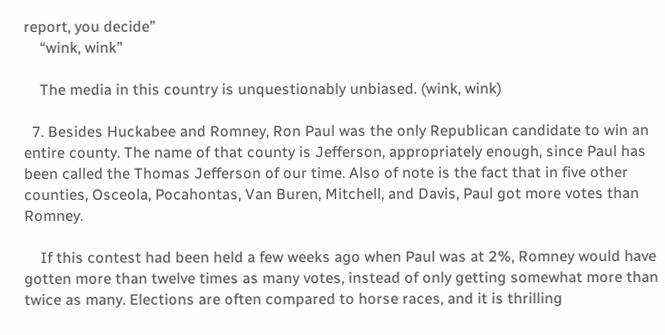report, you decide”
    “wink, wink”

    The media in this country is unquestionably unbiased. (wink, wink)

  7. Besides Huckabee and Romney, Ron Paul was the only Republican candidate to win an entire county. The name of that county is Jefferson, appropriately enough, since Paul has been called the Thomas Jefferson of our time. Also of note is the fact that in five other counties, Osceola, Pocahontas, Van Buren, Mitchell, and Davis, Paul got more votes than Romney.

    If this contest had been held a few weeks ago when Paul was at 2%, Romney would have gotten more than twelve times as many votes, instead of only getting somewhat more than twice as many. Elections are often compared to horse races, and it is thrilling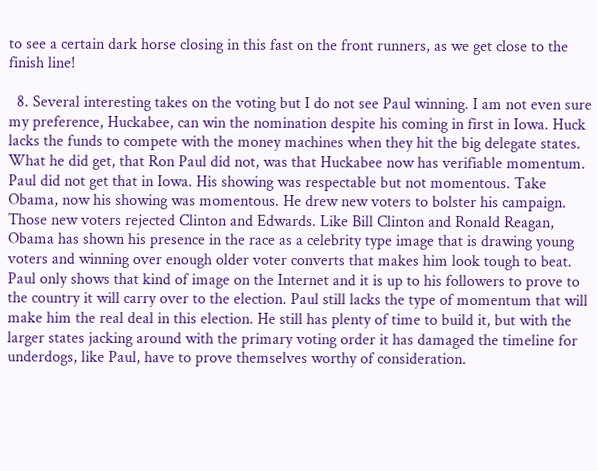to see a certain dark horse closing in this fast on the front runners, as we get close to the finish line!

  8. Several interesting takes on the voting but I do not see Paul winning. I am not even sure my preference, Huckabee, can win the nomination despite his coming in first in Iowa. Huck lacks the funds to compete with the money machines when they hit the big delegate states. What he did get, that Ron Paul did not, was that Huckabee now has verifiable momentum. Paul did not get that in Iowa. His showing was respectable but not momentous. Take Obama, now his showing was momentous. He drew new voters to bolster his campaign. Those new voters rejected Clinton and Edwards. Like Bill Clinton and Ronald Reagan, Obama has shown his presence in the race as a celebrity type image that is drawing young voters and winning over enough older voter converts that makes him look tough to beat. Paul only shows that kind of image on the Internet and it is up to his followers to prove to the country it will carry over to the election. Paul still lacks the type of momentum that will make him the real deal in this election. He still has plenty of time to build it, but with the larger states jacking around with the primary voting order it has damaged the timeline for underdogs, like Paul, have to prove themselves worthy of consideration.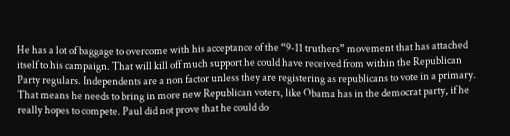He has a lot of baggage to overcome with his acceptance of the “9-11 truthers” movement that has attached itself to his campaign. That will kill off much support he could have received from within the Republican Party regulars. Independents are a non factor unless they are registering as republicans to vote in a primary. That means he needs to bring in more new Republican voters, like Obama has in the democrat party, if he really hopes to compete. Paul did not prove that he could do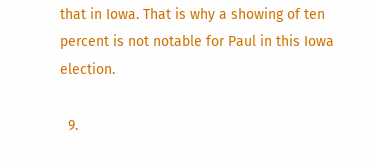that in Iowa. That is why a showing of ten percent is not notable for Paul in this Iowa election.

  9.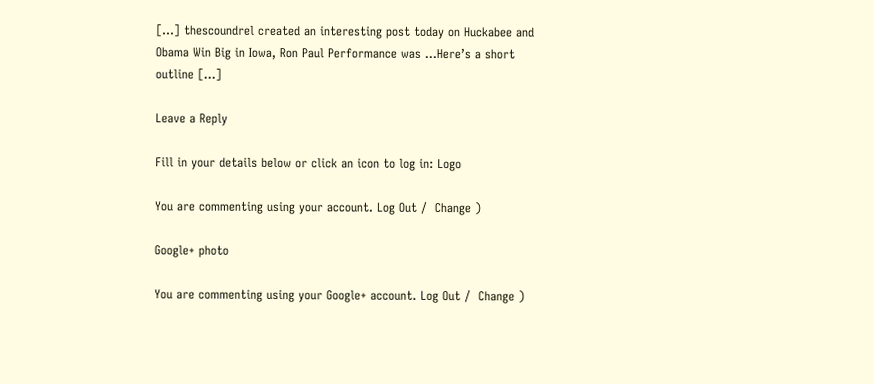[…] thescoundrel created an interesting post today on Huckabee and Obama Win Big in Iowa, Ron Paul Performance was …Here’s a short outline […]

Leave a Reply

Fill in your details below or click an icon to log in: Logo

You are commenting using your account. Log Out /  Change )

Google+ photo

You are commenting using your Google+ account. Log Out /  Change )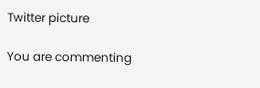Twitter picture

You are commenting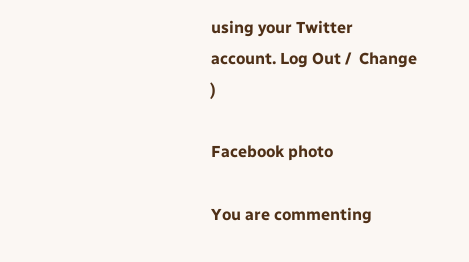using your Twitter account. Log Out /  Change )

Facebook photo

You are commenting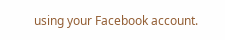using your Facebook account.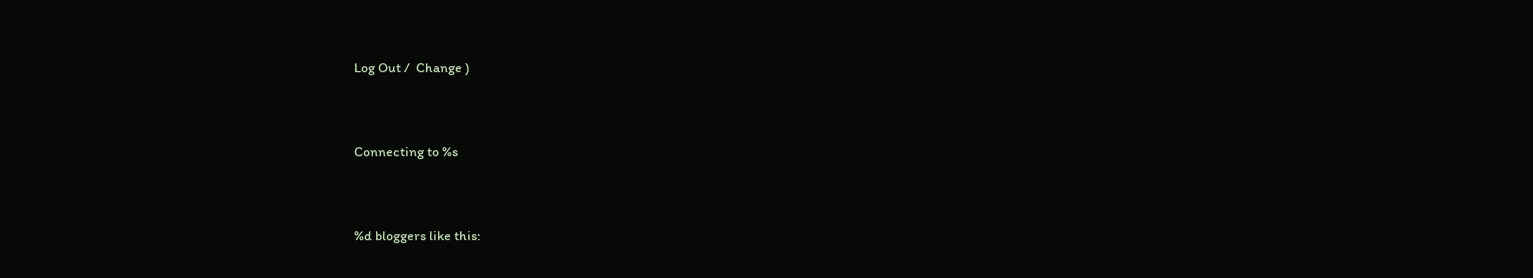Log Out /  Change )


Connecting to %s


%d bloggers like this: